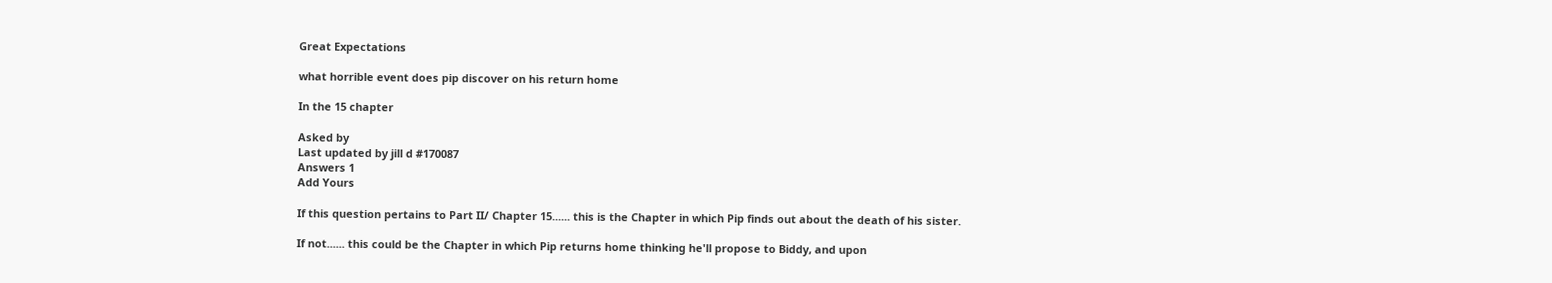Great Expectations

what horrible event does pip discover on his return home

In the 15 chapter

Asked by
Last updated by jill d #170087
Answers 1
Add Yours

If this question pertains to Part II/ Chapter 15...... this is the Chapter in which Pip finds out about the death of his sister.

If not...... this could be the Chapter in which Pip returns home thinking he'll propose to Biddy, and upon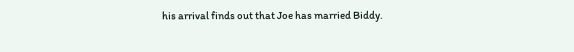his arrival finds out that Joe has married Biddy.